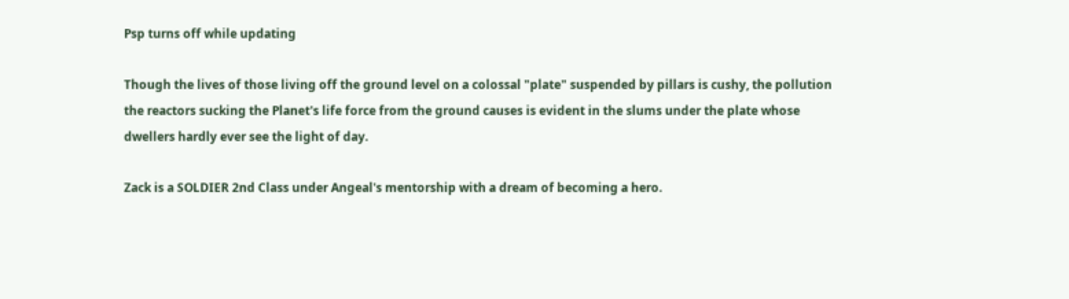Psp turns off while updating

Though the lives of those living off the ground level on a colossal "plate" suspended by pillars is cushy, the pollution the reactors sucking the Planet's life force from the ground causes is evident in the slums under the plate whose dwellers hardly ever see the light of day.

Zack is a SOLDIER 2nd Class under Angeal's mentorship with a dream of becoming a hero.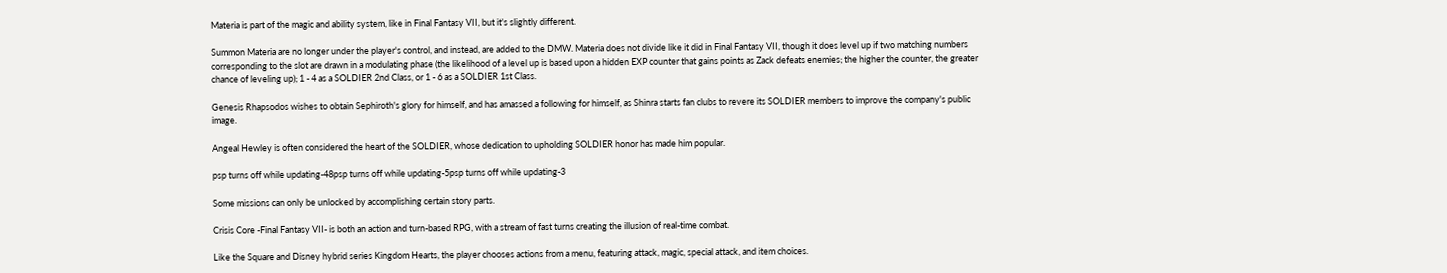Materia is part of the magic and ability system, like in Final Fantasy VII, but it's slightly different.

Summon Materia are no longer under the player's control, and instead, are added to the DMW. Materia does not divide like it did in Final Fantasy VII, though it does level up if two matching numbers corresponding to the slot are drawn in a modulating phase (the likelihood of a level up is based upon a hidden EXP counter that gains points as Zack defeats enemies; the higher the counter, the greater chance of leveling up); 1 - 4 as a SOLDIER 2nd Class, or 1 - 6 as a SOLDIER 1st Class.

Genesis Rhapsodos wishes to obtain Sephiroth's glory for himself, and has amassed a following for himself, as Shinra starts fan clubs to revere its SOLDIER members to improve the company's public image.

Angeal Hewley is often considered the heart of the SOLDIER, whose dedication to upholding SOLDIER honor has made him popular.

psp turns off while updating-48psp turns off while updating-5psp turns off while updating-3

Some missions can only be unlocked by accomplishing certain story parts.

Crisis Core -Final Fantasy VII- is both an action and turn-based RPG, with a stream of fast turns creating the illusion of real-time combat.

Like the Square and Disney hybrid series Kingdom Hearts, the player chooses actions from a menu, featuring attack, magic, special attack, and item choices.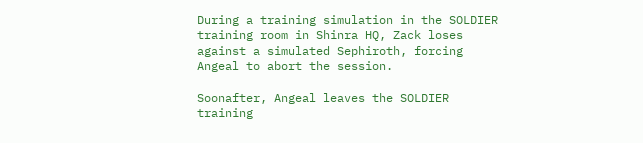During a training simulation in the SOLDIER training room in Shinra HQ, Zack loses against a simulated Sephiroth, forcing Angeal to abort the session.

Soonafter, Angeal leaves the SOLDIER training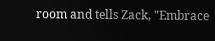room and tells Zack, "Embrace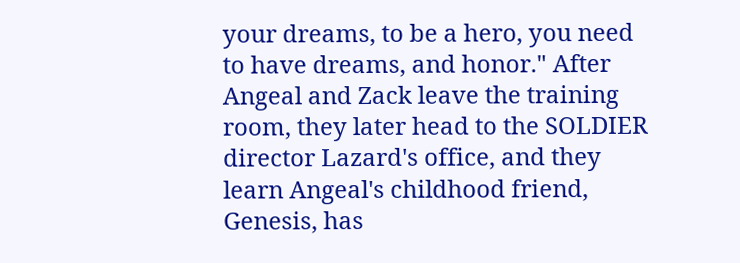your dreams, to be a hero, you need to have dreams, and honor." After Angeal and Zack leave the training room, they later head to the SOLDIER director Lazard's office, and they learn Angeal's childhood friend, Genesis, has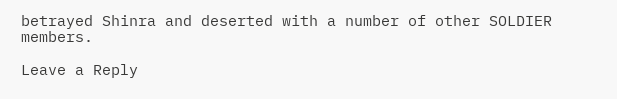betrayed Shinra and deserted with a number of other SOLDIER members.

Leave a Reply